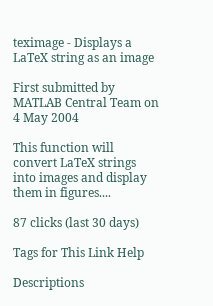teximage - Displays a LaTeX string as an image

First submitted by MATLAB Central Team on 4 May 2004

This function will convert LaTeX strings into images and display them in figures....

87 clicks (last 30 days)

Tags for This Link Help

Descriptions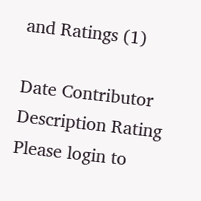and Ratings (1)

Date Contributor Description Rating
Please login to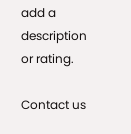add a description or rating.

Contact us